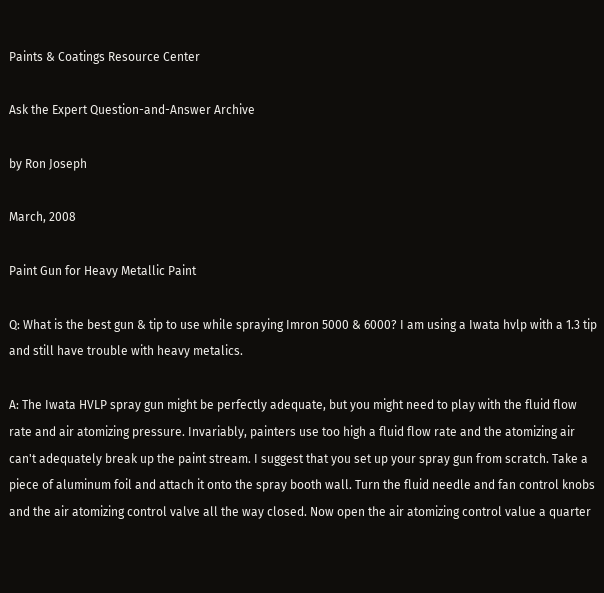Paints & Coatings Resource Center

Ask the Expert Question-and-Answer Archive

by Ron Joseph

March, 2008

Paint Gun for Heavy Metallic Paint

Q: What is the best gun & tip to use while spraying Imron 5000 & 6000? I am using a Iwata hvlp with a 1.3 tip and still have trouble with heavy metalics.

A: The Iwata HVLP spray gun might be perfectly adequate, but you might need to play with the fluid flow rate and air atomizing pressure. Invariably, painters use too high a fluid flow rate and the atomizing air can't adequately break up the paint stream. I suggest that you set up your spray gun from scratch. Take a piece of aluminum foil and attach it onto the spray booth wall. Turn the fluid needle and fan control knobs and the air atomizing control valve all the way closed. Now open the air atomizing control value a quarter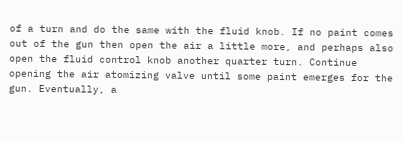of a turn and do the same with the fluid knob. If no paint comes out of the gun then open the air a little more, and perhaps also open the fluid control knob another quarter turn. Continue opening the air atomizing valve until some paint emerges for the gun. Eventually, a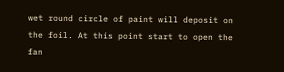wet round circle of paint will deposit on the foil. At this point start to open the fan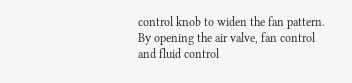control knob to widen the fan pattern. By opening the air valve, fan control and fluid control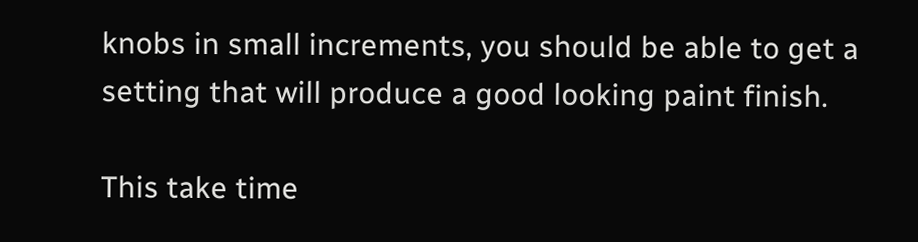knobs in small increments, you should be able to get a setting that will produce a good looking paint finish.

This take time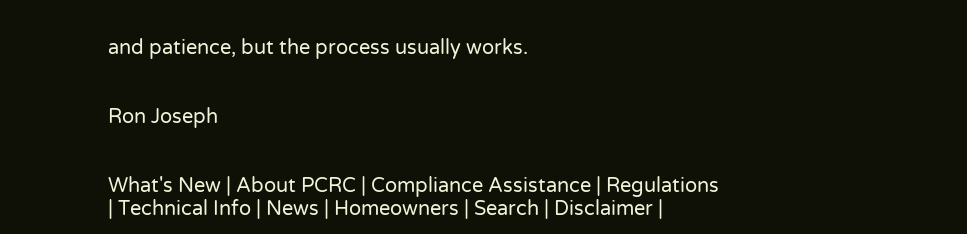and patience, but the process usually works.


Ron Joseph


What's New | About PCRC | Compliance Assistance | Regulations | Technical Info | News | Homeowners | Search | Disclaimer |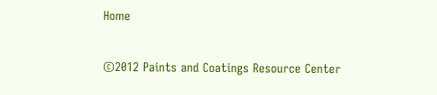Home

©2012 Paints and Coatings Resource Center